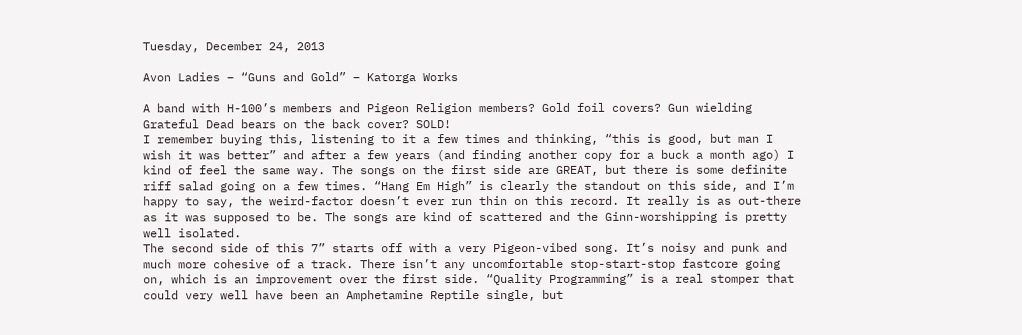Tuesday, December 24, 2013

Avon Ladies – “Guns and Gold” – Katorga Works

A band with H-100’s members and Pigeon Religion members? Gold foil covers? Gun wielding Grateful Dead bears on the back cover? SOLD!
I remember buying this, listening to it a few times and thinking, “this is good, but man I wish it was better” and after a few years (and finding another copy for a buck a month ago) I kind of feel the same way. The songs on the first side are GREAT, but there is some definite riff salad going on a few times. “Hang Em High” is clearly the standout on this side, and I’m happy to say, the weird-factor doesn’t ever run thin on this record. It really is as out-there as it was supposed to be. The songs are kind of scattered and the Ginn-worshipping is pretty well isolated.
The second side of this 7” starts off with a very Pigeon-vibed song. It’s noisy and punk and much more cohesive of a track. There isn’t any uncomfortable stop-start-stop fastcore going on, which is an improvement over the first side. “Quality Programming” is a real stomper that could very well have been an Amphetamine Reptile single, but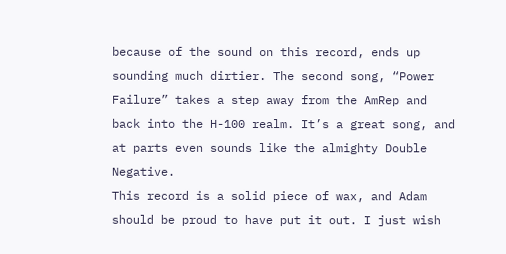because of the sound on this record, ends up sounding much dirtier. The second song, “Power Failure” takes a step away from the AmRep and back into the H-100 realm. It’s a great song, and at parts even sounds like the almighty Double Negative.
This record is a solid piece of wax, and Adam should be proud to have put it out. I just wish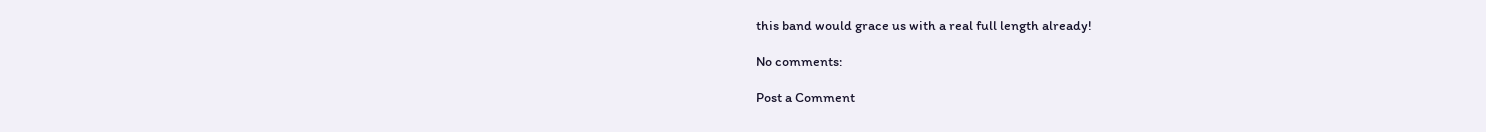this band would grace us with a real full length already!

No comments:

Post a Comment